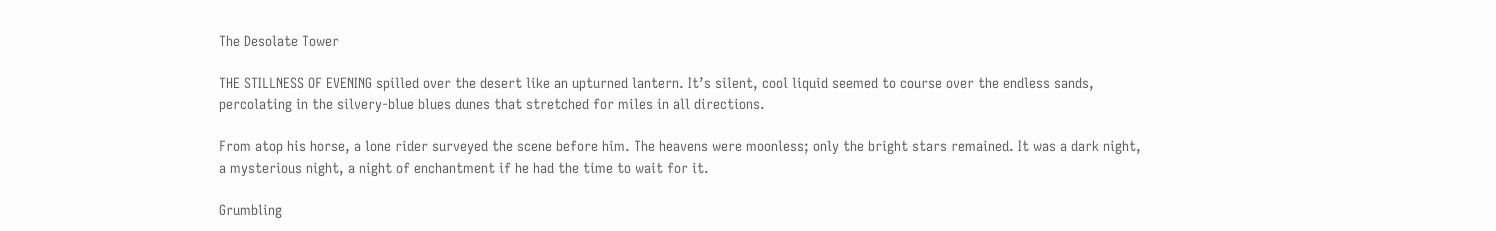The Desolate Tower

THE STILLNESS OF EVENING spilled over the desert like an upturned lantern. It’s silent, cool liquid seemed to course over the endless sands, percolating in the silvery-blue blues dunes that stretched for miles in all directions.

From atop his horse, a lone rider surveyed the scene before him. The heavens were moonless; only the bright stars remained. It was a dark night, a mysterious night, a night of enchantment if he had the time to wait for it.

Grumbling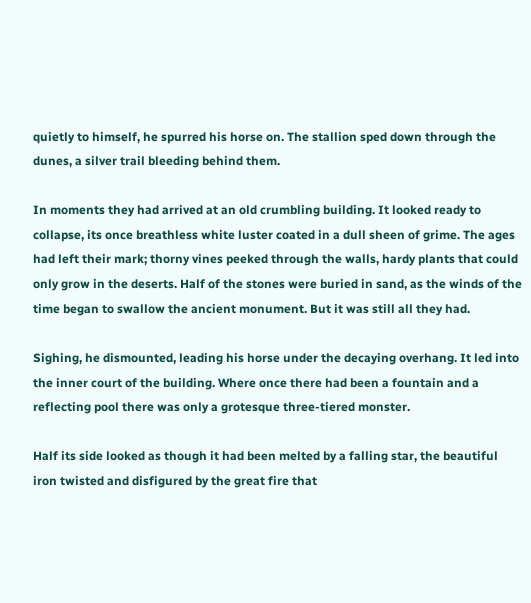quietly to himself, he spurred his horse on. The stallion sped down through the dunes, a silver trail bleeding behind them.

In moments they had arrived at an old crumbling building. It looked ready to collapse, its once breathless white luster coated in a dull sheen of grime. The ages had left their mark; thorny vines peeked through the walls, hardy plants that could only grow in the deserts. Half of the stones were buried in sand, as the winds of the time began to swallow the ancient monument. But it was still all they had.

Sighing, he dismounted, leading his horse under the decaying overhang. It led into the inner court of the building. Where once there had been a fountain and a reflecting pool there was only a grotesque three-tiered monster.

Half its side looked as though it had been melted by a falling star, the beautiful iron twisted and disfigured by the great fire that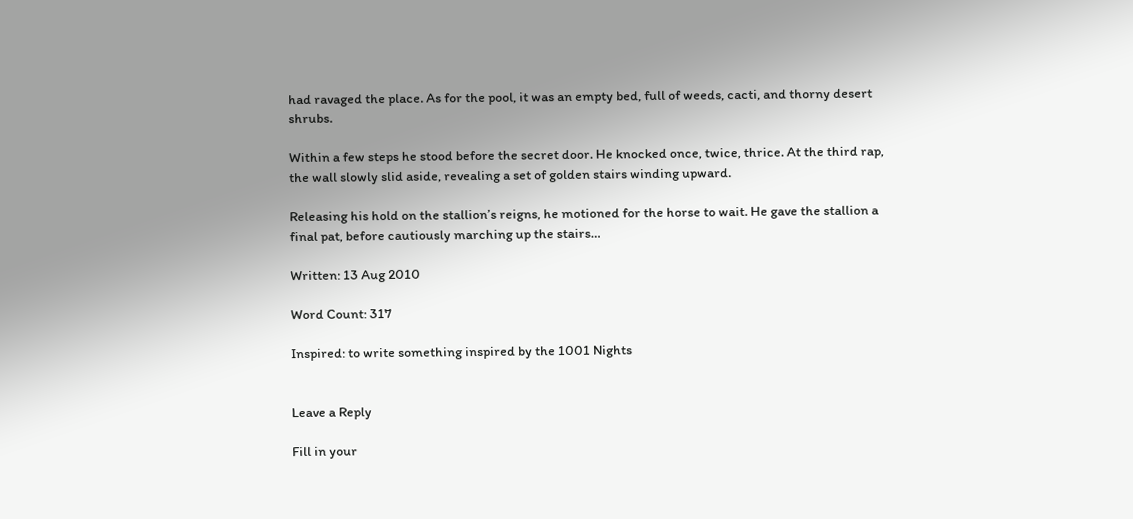had ravaged the place. As for the pool, it was an empty bed, full of weeds, cacti, and thorny desert shrubs.

Within a few steps he stood before the secret door. He knocked once, twice, thrice. At the third rap, the wall slowly slid aside, revealing a set of golden stairs winding upward.

Releasing his hold on the stallion’s reigns, he motioned for the horse to wait. He gave the stallion a final pat, before cautiously marching up the stairs…

Written: 13 Aug 2010

Word Count: 317

Inspired: to write something inspired by the 1001 Nights


Leave a Reply

Fill in your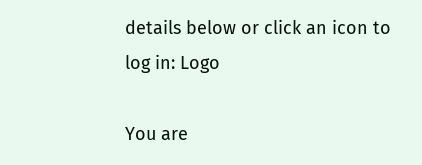details below or click an icon to log in: Logo

You are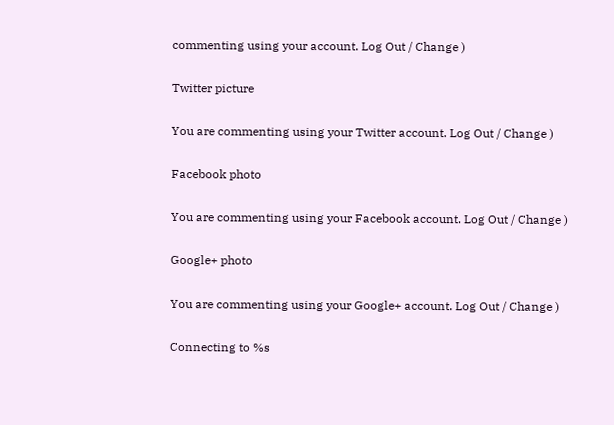commenting using your account. Log Out / Change )

Twitter picture

You are commenting using your Twitter account. Log Out / Change )

Facebook photo

You are commenting using your Facebook account. Log Out / Change )

Google+ photo

You are commenting using your Google+ account. Log Out / Change )

Connecting to %s